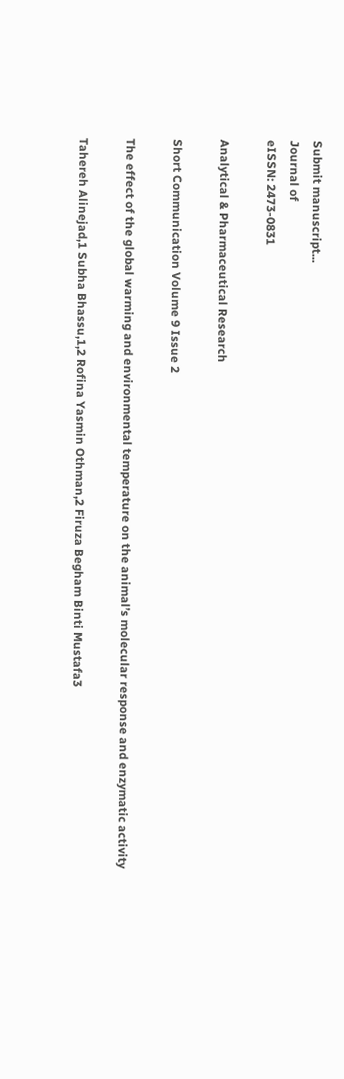Submit manuscript...
Journal of
eISSN: 2473-0831

Analytical & Pharmaceutical Research

Short Communication Volume 9 Issue 2

The effect of the global warming and environmental temperature on the animal’s molecular response and enzymatic activity

Tahereh Alinejad,1 Subha Bhassu,1,2 Rofina Yasmin Othman,2 Firuza Begham Binti Mustafa3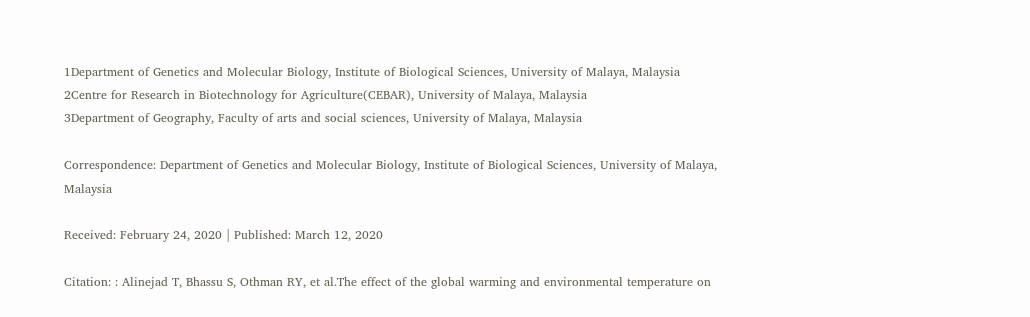1Department of Genetics and Molecular Biology, Institute of Biological Sciences, University of Malaya, Malaysia
2Centre for Research in Biotechnology for Agriculture(CEBAR), University of Malaya, Malaysia
3Department of Geography, Faculty of arts and social sciences, University of Malaya, Malaysia

Correspondence: Department of Genetics and Molecular Biology, Institute of Biological Sciences, University of Malaya, Malaysia

Received: February 24, 2020 | Published: March 12, 2020

Citation: : Alinejad T, Bhassu S, Othman RY, et al.The effect of the global warming and environmental temperature on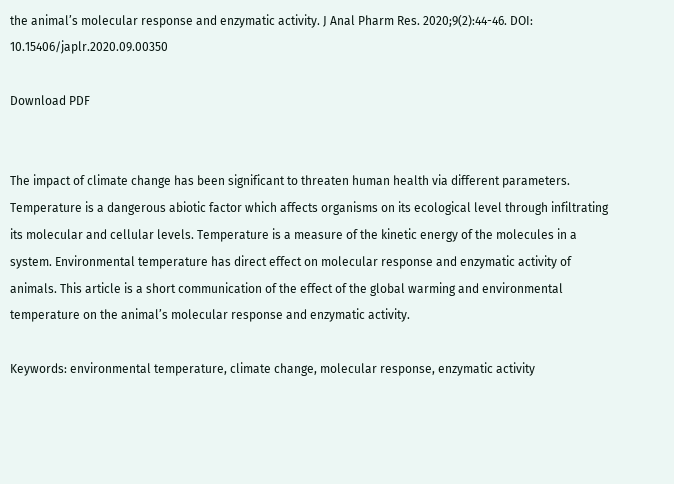the animal’s molecular response and enzymatic activity. J Anal Pharm Res. 2020;9(2):44-46. DOI: 10.15406/japlr.2020.09.00350

Download PDF


The impact of climate change has been significant to threaten human health via different parameters. Temperature is a dangerous abiotic factor which affects organisms on its ecological level through infiltrating its molecular and cellular levels. Temperature is a measure of the kinetic energy of the molecules in a system. Environmental temperature has direct effect on molecular response and enzymatic activity of animals. This article is a short communication of the effect of the global warming and environmental temperature on the animal’s molecular response and enzymatic activity.

Keywords: environmental temperature, climate change, molecular response, enzymatic activity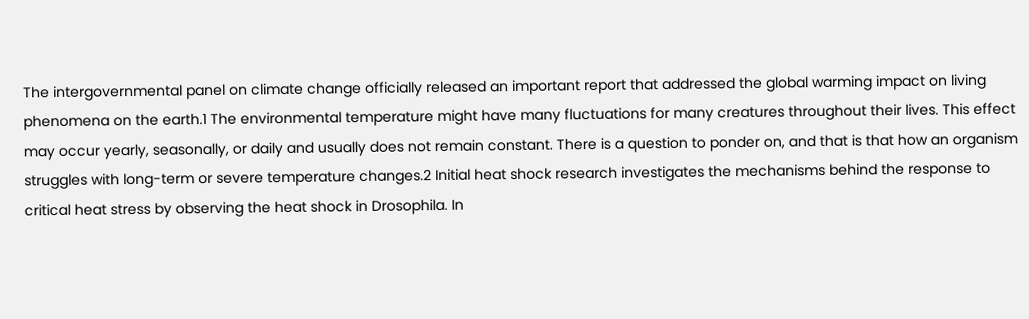The intergovernmental panel on climate change officially released an important report that addressed the global warming impact on living phenomena on the earth.1 The environmental temperature might have many fluctuations for many creatures throughout their lives. This effect may occur yearly, seasonally, or daily and usually does not remain constant. There is a question to ponder on, and that is that how an organism struggles with long-term or severe temperature changes.2 Initial heat shock research investigates the mechanisms behind the response to critical heat stress by observing the heat shock in Drosophila. In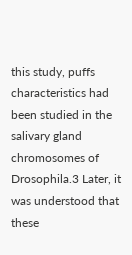this study, puffs characteristics had been studied in the salivary gland chromosomes of Drosophila.3 Later, it was understood that these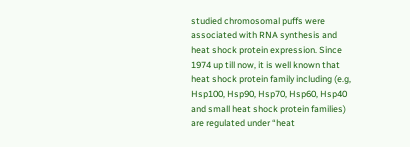studied chromosomal puffs were associated with RNA synthesis and heat shock protein expression. Since 1974 up till now, it is well known that heat shock protein family including (e.g, Hsp100, Hsp90, Hsp70, Hsp60, Hsp40 and small heat shock protein families) are regulated under “heat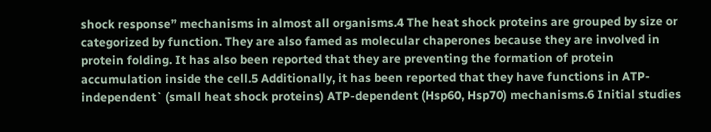shock response” mechanisms in almost all organisms.4 The heat shock proteins are grouped by size or categorized by function. They are also famed as molecular chaperones because they are involved in protein folding. It has also been reported that they are preventing the formation of protein accumulation inside the cell.5 Additionally, it has been reported that they have functions in ATP-independent` (small heat shock proteins) ATP-dependent (Hsp60, Hsp70) mechanisms.6 Initial studies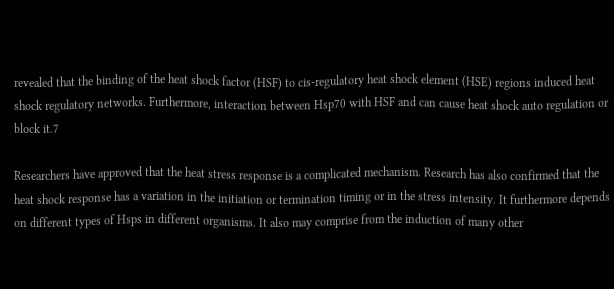revealed that the binding of the heat shock factor (HSF) to cis-regulatory heat shock element (HSE) regions induced heat shock regulatory networks. Furthermore, interaction between Hsp70 with HSF and can cause heat shock auto regulation or block it.7

Researchers have approved that the heat stress response is a complicated mechanism. Research has also confirmed that the heat shock response has a variation in the initiation or termination timing or in the stress intensity. It furthermore depends on different types of Hsps in different organisms. It also may comprise from the induction of many other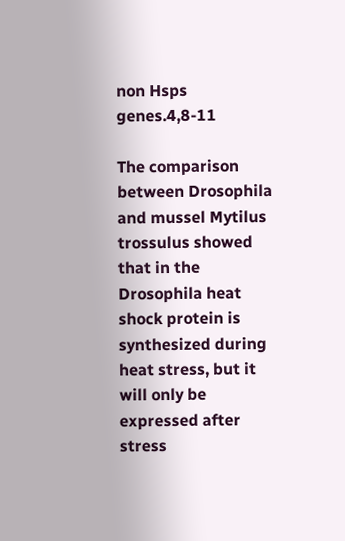non Hsps genes.4,8-11

The comparison between Drosophila and mussel Mytilus trossulus showed that in the Drosophila heat shock protein is synthesized during heat stress, but it will only be expressed after stress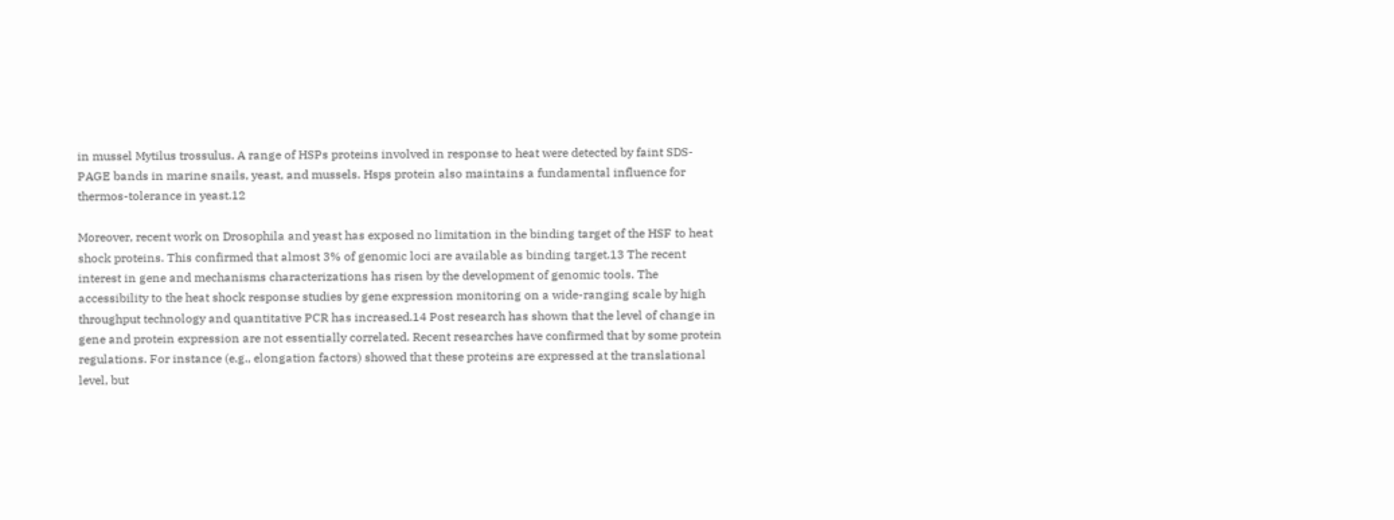in mussel Mytilus trossulus. A range of HSPs proteins involved in response to heat were detected by faint SDS-PAGE bands in marine snails, yeast, and mussels. Hsps protein also maintains a fundamental influence for thermos-tolerance in yeast.12

Moreover, recent work on Drosophila and yeast has exposed no limitation in the binding target of the HSF to heat shock proteins. This confirmed that almost 3% of genomic loci are available as binding target.13 The recent interest in gene and mechanisms characterizations has risen by the development of genomic tools. The accessibility to the heat shock response studies by gene expression monitoring on a wide-ranging scale by high throughput technology and quantitative PCR has increased.14 Post research has shown that the level of change in gene and protein expression are not essentially correlated. Recent researches have confirmed that by some protein regulations. For instance (e.g., elongation factors) showed that these proteins are expressed at the translational level, but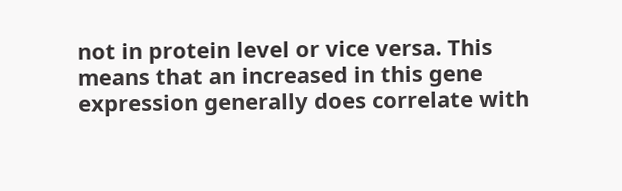not in protein level or vice versa. This means that an increased in this gene expression generally does correlate with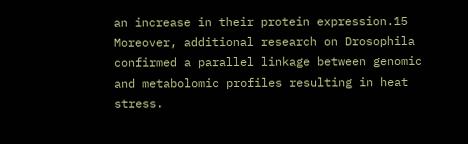an increase in their protein expression.15 Moreover, additional research on Drosophila confirmed a parallel linkage between genomic and metabolomic profiles resulting in heat stress.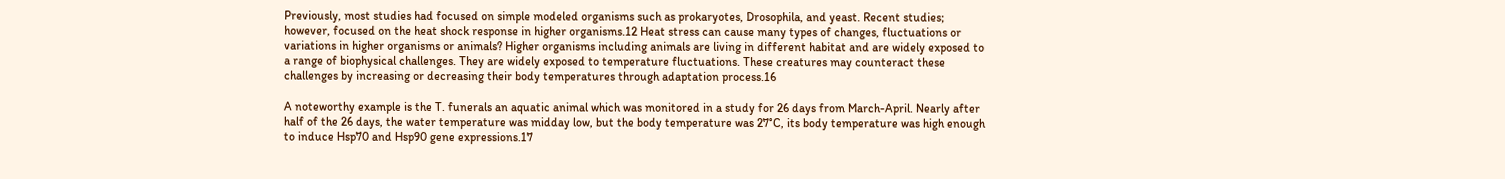Previously, most studies had focused on simple modeled organisms such as prokaryotes, Drosophila, and yeast. Recent studies; however, focused on the heat shock response in higher organisms.12 Heat stress can cause many types of changes, fluctuations or variations in higher organisms or animals? Higher organisms including animals are living in different habitat and are widely exposed to a range of biophysical challenges. They are widely exposed to temperature fluctuations. These creatures may counteract these challenges by increasing or decreasing their body temperatures through adaptation process.16

A noteworthy example is the T. funerals an aquatic animal which was monitored in a study for 26 days from March-April. Nearly after half of the 26 days, the water temperature was midday low, but the body temperature was 27°C, its body temperature was high enough to induce Hsp70 and Hsp90 gene expressions.17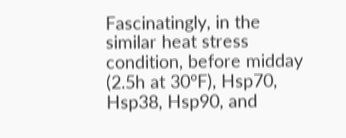Fascinatingly, in the similar heat stress condition, before midday (2.5h at 30°F), Hsp70, Hsp38, Hsp90, and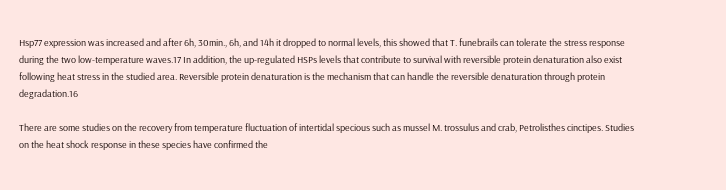Hsp77 expression was increased and after 6h, 30min., 6h, and 14h it dropped to normal levels, this showed that T. funebrails can tolerate the stress response during the two low-temperature waves.17 In addition, the up-regulated HSPs levels that contribute to survival with reversible protein denaturation also exist following heat stress in the studied area. Reversible protein denaturation is the mechanism that can handle the reversible denaturation through protein degradation.16

There are some studies on the recovery from temperature fluctuation of intertidal specious such as mussel M. trossulus and crab, Petrolisthes cinctipes. Studies on the heat shock response in these species have confirmed the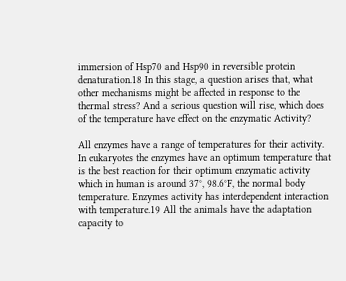immersion of Hsp70 and Hsp90 in reversible protein denaturation.18 In this stage, a question arises that, what other mechanisms might be affected in response to the thermal stress? And a serious question will rise, which does of the temperature have effect on the enzymatic Activity?

All enzymes have a range of temperatures for their activity. In eukaryotes the enzymes have an optimum temperature that is the best reaction for their optimum enzymatic activity which in human is around 37°, 98.6°F, the normal body temperature. Enzymes activity has interdependent interaction with temperature.19 All the animals have the adaptation capacity to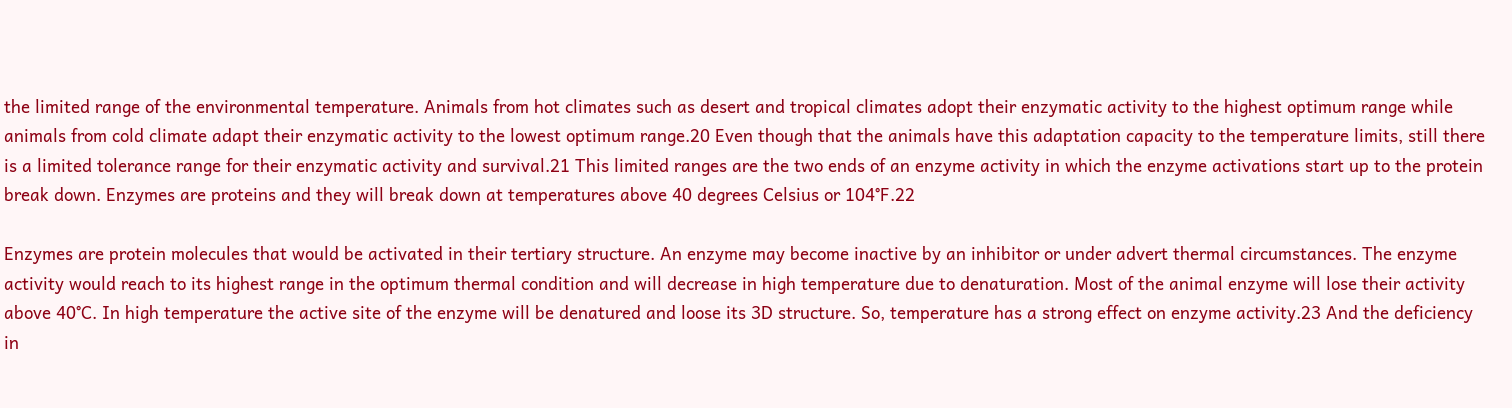the limited range of the environmental temperature. Animals from hot climates such as desert and tropical climates adopt their enzymatic activity to the highest optimum range while animals from cold climate adapt their enzymatic activity to the lowest optimum range.20 Even though that the animals have this adaptation capacity to the temperature limits, still there is a limited tolerance range for their enzymatic activity and survival.21 This limited ranges are the two ends of an enzyme activity in which the enzyme activations start up to the protein break down. Enzymes are proteins and they will break down at temperatures above 40 degrees Celsius or 104°F.22

Enzymes are protein molecules that would be activated in their tertiary structure. An enzyme may become inactive by an inhibitor or under advert thermal circumstances. The enzyme activity would reach to its highest range in the optimum thermal condition and will decrease in high temperature due to denaturation. Most of the animal enzyme will lose their activity above 40°C. In high temperature the active site of the enzyme will be denatured and loose its 3D structure. So, temperature has a strong effect on enzyme activity.23 And the deficiency in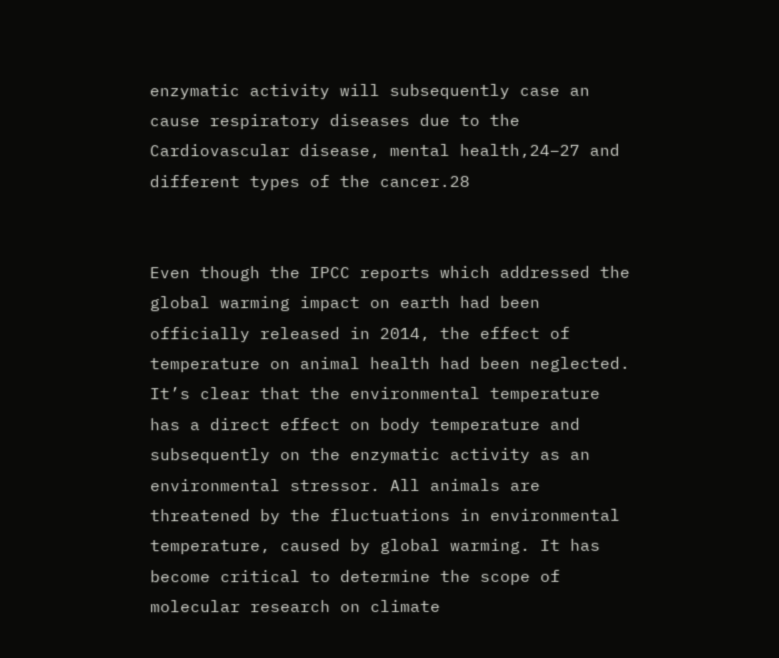enzymatic activity will subsequently case an cause respiratory diseases due to the Cardiovascular disease, mental health,24–27 and different types of the cancer.28


Even though the IPCC reports which addressed the global warming impact on earth had been officially released in 2014, the effect of temperature on animal health had been neglected. It’s clear that the environmental temperature has a direct effect on body temperature and subsequently on the enzymatic activity as an environmental stressor. All animals are threatened by the fluctuations in environmental temperature, caused by global warming. It has become critical to determine the scope of molecular research on climate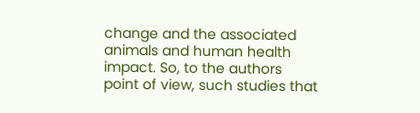change and the associated animals and human health impact. So, to the authors point of view, such studies that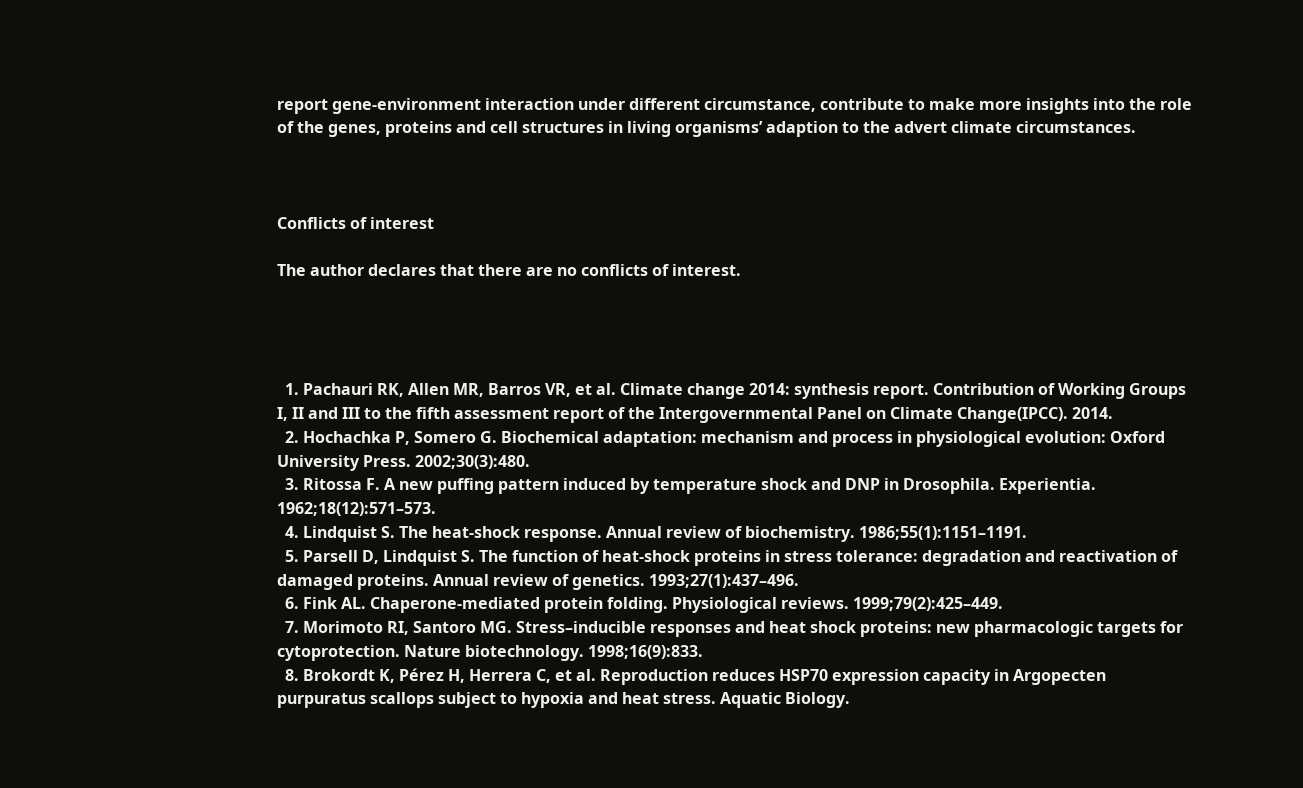report gene-environment interaction under different circumstance, contribute to make more insights into the role of the genes, proteins and cell structures in living organisms’ adaption to the advert climate circumstances.



Conflicts of interest

The author declares that there are no conflicts of interest.




  1. Pachauri RK, Allen MR, Barros VR, et al. Climate change 2014: synthesis report. Contribution of Working Groups I, II and III to the fifth assessment report of the Intergovernmental Panel on Climate Change(IPCC). 2014.
  2. Hochachka P, Somero G. Biochemical adaptation: mechanism and process in physiological evolution: Oxford University Press. 2002;30(3):480.
  3. Ritossa F. A new puffing pattern induced by temperature shock and DNP in Drosophila. Experientia. 1962;18(12):571–573.
  4. Lindquist S. The heat-shock response. Annual review of biochemistry. 1986;55(1):1151–1191.
  5. Parsell D, Lindquist S. The function of heat-shock proteins in stress tolerance: degradation and reactivation of damaged proteins. Annual review of genetics. 1993;27(1):437–496.
  6. Fink AL. Chaperone-mediated protein folding. Physiological reviews. 1999;79(2):425–449.
  7. Morimoto RI, Santoro MG. Stress–inducible responses and heat shock proteins: new pharmacologic targets for cytoprotection. Nature biotechnology. 1998;16(9):833.
  8. Brokordt K, Pérez H, Herrera C, et al. Reproduction reduces HSP70 expression capacity in Argopecten purpuratus scallops subject to hypoxia and heat stress. Aquatic Biology.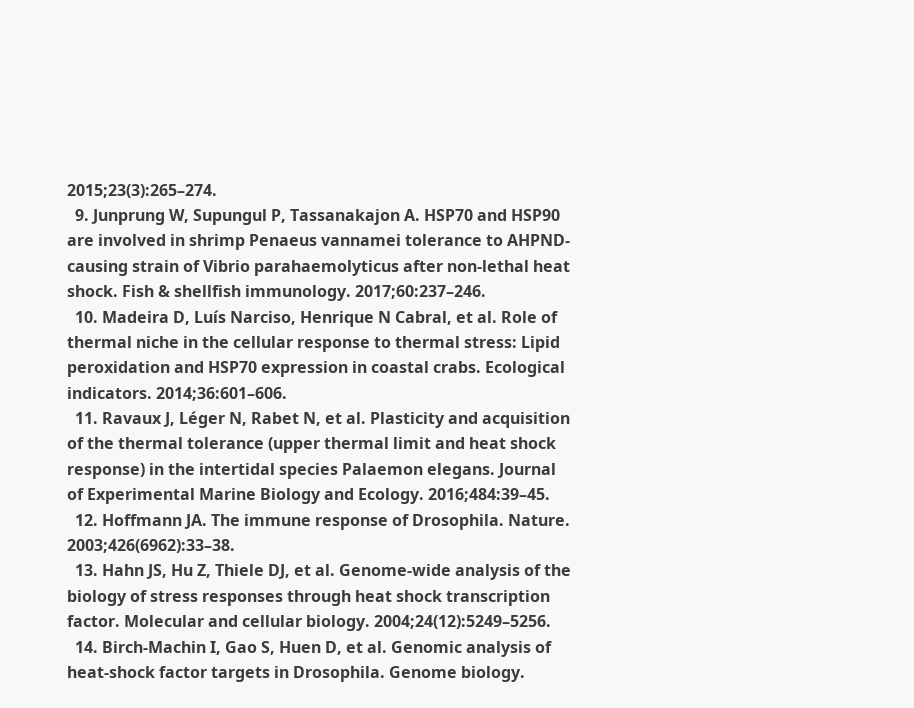2015;23(3):265–274.
  9. Junprung W, Supungul P, Tassanakajon A. HSP70 and HSP90 are involved in shrimp Penaeus vannamei tolerance to AHPND-causing strain of Vibrio parahaemolyticus after non-lethal heat shock. Fish & shellfish immunology. 2017;60:237–246.
  10. Madeira D, Luís Narciso, Henrique N Cabral, et al. Role of thermal niche in the cellular response to thermal stress: Lipid peroxidation and HSP70 expression in coastal crabs. Ecological indicators. 2014;36:601–606.
  11. Ravaux J, Léger N, Rabet N, et al. Plasticity and acquisition of the thermal tolerance (upper thermal limit and heat shock response) in the intertidal species Palaemon elegans. Journal of Experimental Marine Biology and Ecology. 2016;484:39–45.
  12. Hoffmann JA. The immune response of Drosophila. Nature. 2003;426(6962):33–38.
  13. Hahn JS, Hu Z, Thiele DJ, et al. Genome-wide analysis of the biology of stress responses through heat shock transcription factor. Molecular and cellular biology. 2004;24(12):5249–5256.
  14. Birch-Machin I, Gao S, Huen D, et al. Genomic analysis of heat-shock factor targets in Drosophila. Genome biology.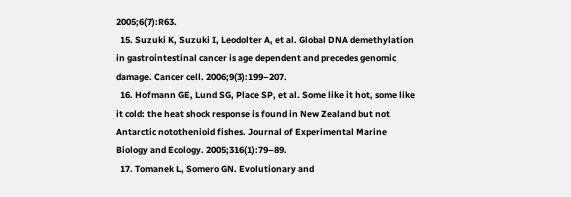2005;6(7):R63.
  15. Suzuki K, Suzuki I, Leodolter A, et al. Global DNA demethylation in gastrointestinal cancer is age dependent and precedes genomic damage. Cancer cell. 2006;9(3):199–207.
  16. Hofmann GE, Lund SG, Place SP, et al. Some like it hot, some like it cold: the heat shock response is found in New Zealand but not Antarctic notothenioid fishes. Journal of Experimental Marine Biology and Ecology. 2005;316(1):79–89.
  17. Tomanek L, Somero GN. Evolutionary and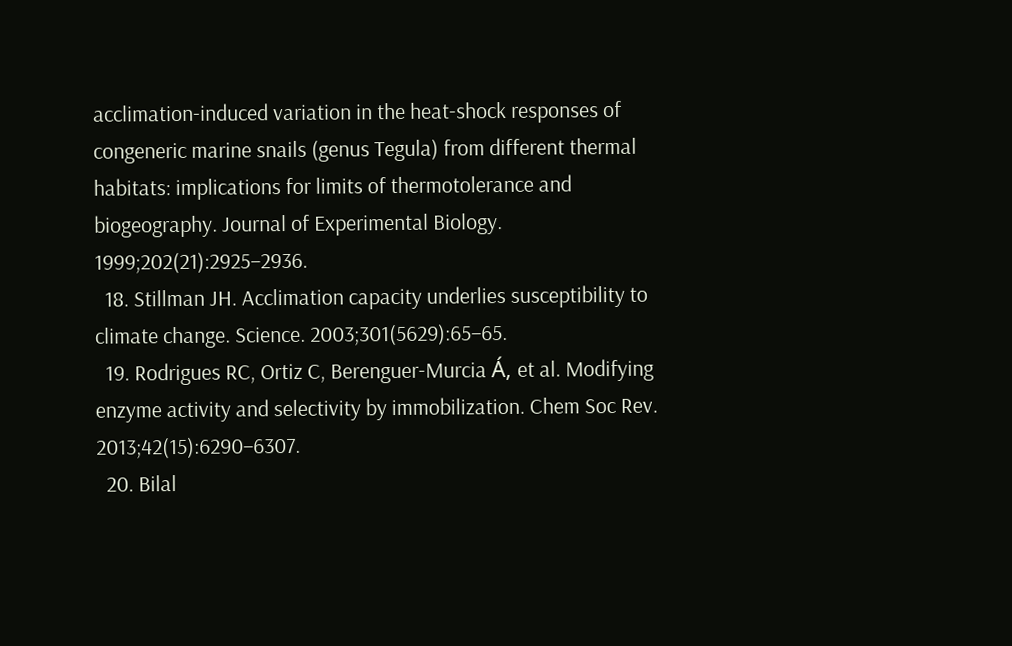acclimation-induced variation in the heat-shock responses of congeneric marine snails (genus Tegula) from different thermal habitats: implications for limits of thermotolerance and biogeography. Journal of Experimental Biology. 1999;202(21):2925–2936.
  18. Stillman JH. Acclimation capacity underlies susceptibility to climate change. Science. 2003;301(5629):65–65.
  19. Rodrigues RC, Ortiz C, Berenguer-Murcia Á, et al. Modifying enzyme activity and selectivity by immobilization. Chem Soc Rev. 2013;42(15):6290–6307.
  20. Bilal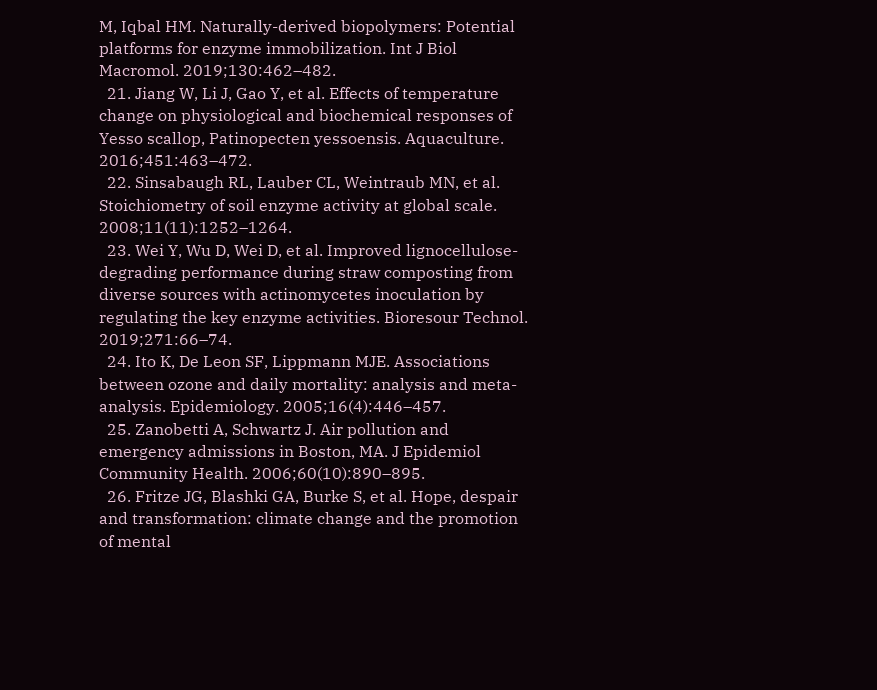M, Iqbal HM. Naturally-derived biopolymers: Potential platforms for enzyme immobilization. Int J Biol Macromol. 2019;130:462–482.
  21. Jiang W, Li J, Gao Y, et al. Effects of temperature change on physiological and biochemical responses of Yesso scallop, Patinopecten yessoensis. Aquaculture. 2016;451:463–472.
  22. Sinsabaugh RL, Lauber CL, Weintraub MN, et al. Stoichiometry of soil enzyme activity at global scale. 2008;11(11):1252–1264.
  23. Wei Y, Wu D, Wei D, et al. Improved lignocellulose-degrading performance during straw composting from diverse sources with actinomycetes inoculation by regulating the key enzyme activities. Bioresour Technol. 2019;271:66–74.
  24. Ito K, De Leon SF, Lippmann MJE. Associations between ozone and daily mortality: analysis and meta-analysis. Epidemiology. 2005;16(4):446–457.
  25. Zanobetti A, Schwartz J. Air pollution and emergency admissions in Boston, MA. J Epidemiol Community Health. 2006;60(10):890–895.
  26. Fritze JG, Blashki GA, Burke S, et al. Hope, despair and transformation: climate change and the promotion of mental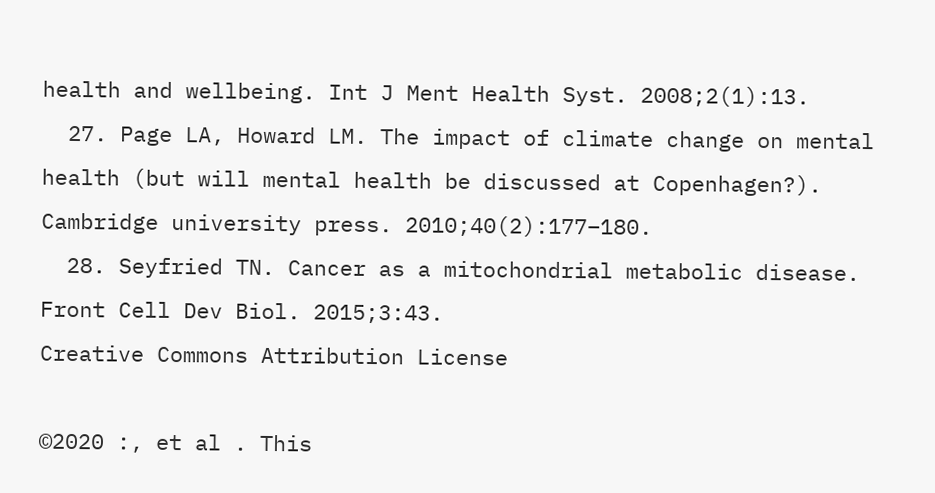health and wellbeing. Int J Ment Health Syst. 2008;2(1):13.
  27. Page LA, Howard LM. The impact of climate change on mental health (but will mental health be discussed at Copenhagen?). Cambridge university press. 2010;40(2):177–180.
  28. Seyfried TN. Cancer as a mitochondrial metabolic disease. Front Cell Dev Biol. 2015;3:43.
Creative Commons Attribution License

©2020 :, et al . This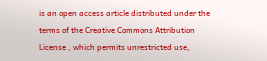is an open access article distributed under the terms of the Creative Commons Attribution License , which permits unrestricted use,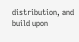distribution, and build upon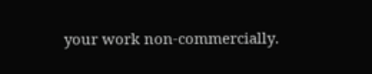your work non-commercially.